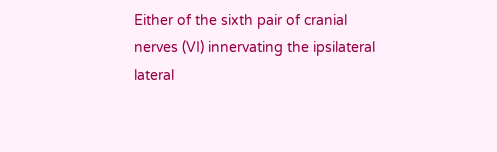Either of the sixth pair of cranial nerves (VI) innervating the ipsilateral lateral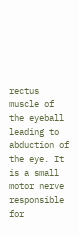rectus muscle of the eyeball leading to abduction of the eye. It is a small motor nerve responsible for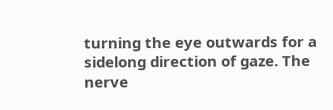turning the eye outwards for a sidelong direction of gaze. The nerve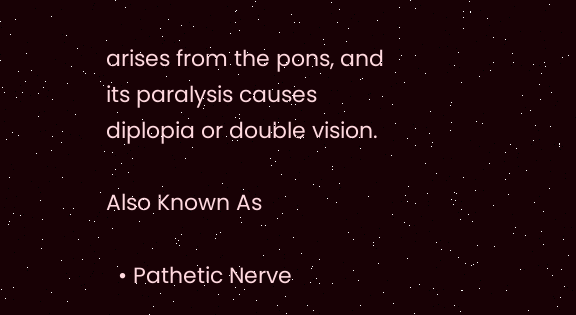arises from the pons, and its paralysis causes diplopia or double vision.

Also Known As

  • Pathetic Nerve